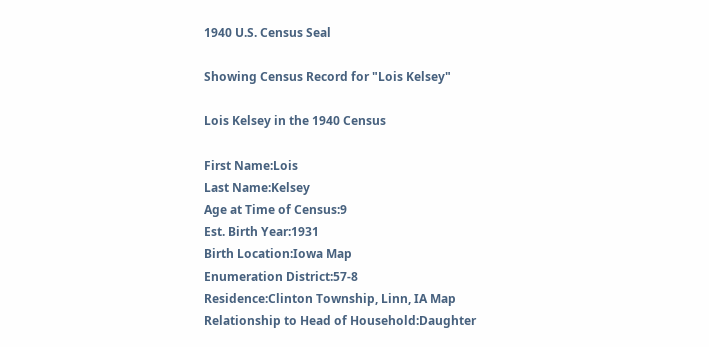1940 U.S. Census Seal

Showing Census Record for "Lois Kelsey"

Lois Kelsey in the 1940 Census

First Name:Lois
Last Name:Kelsey
Age at Time of Census:9
Est. Birth Year:1931
Birth Location:Iowa Map
Enumeration District:57-8
Residence:Clinton Township, Linn, IA Map
Relationship to Head of Household:Daughter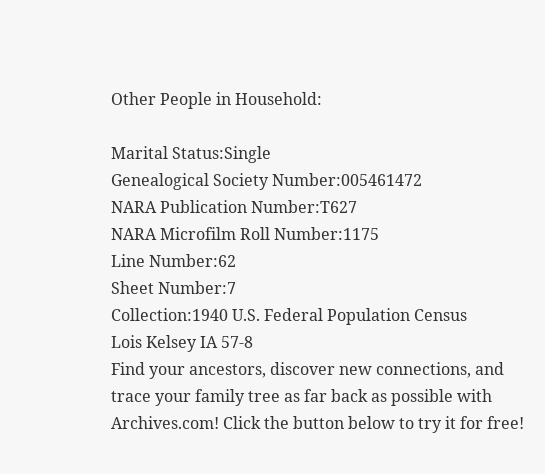Other People in Household:

Marital Status:Single
Genealogical Society Number:005461472
NARA Publication Number:T627
NARA Microfilm Roll Number:1175
Line Number:62
Sheet Number:7
Collection:1940 U.S. Federal Population Census
Lois Kelsey IA 57-8
Find your ancestors, discover new connections, and trace your family tree as far back as possible with Archives.com! Click the button below to try it for free!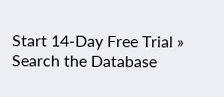Start 14-Day Free Trial »
Search the Database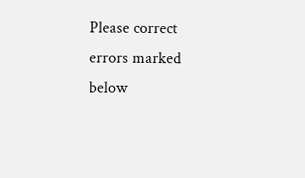Please correct errors marked below